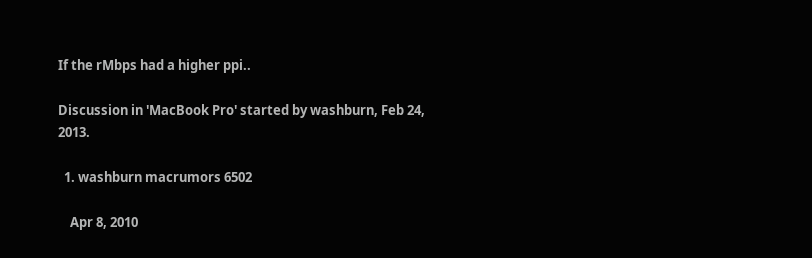If the rMbps had a higher ppi..

Discussion in 'MacBook Pro' started by washburn, Feb 24, 2013.

  1. washburn macrumors 6502

    Apr 8, 2010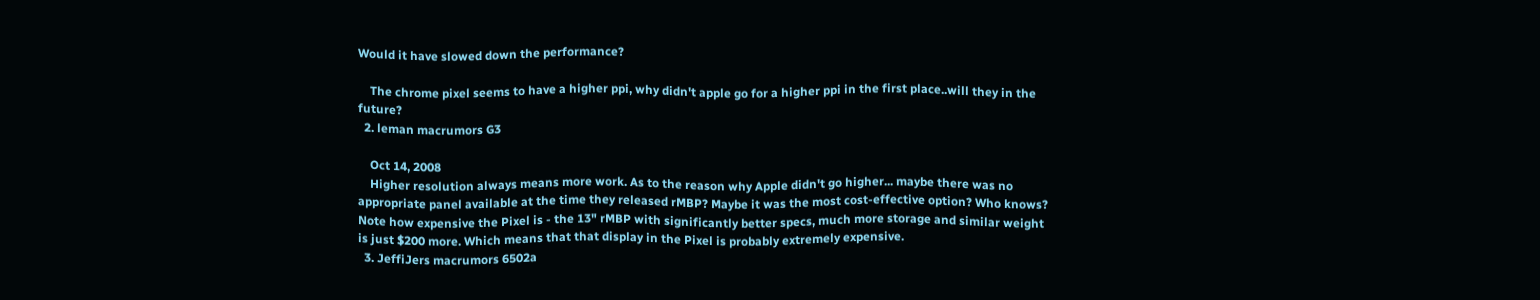Would it have slowed down the performance?

    The chrome pixel seems to have a higher ppi, why didn't apple go for a higher ppi in the first place..will they in the future?
  2. leman macrumors G3

    Oct 14, 2008
    Higher resolution always means more work. As to the reason why Apple didn't go higher... maybe there was no appropriate panel available at the time they released rMBP? Maybe it was the most cost-effective option? Who knows? Note how expensive the Pixel is - the 13" rMBP with significantly better specs, much more storage and similar weight is just $200 more. Which means that that display in the Pixel is probably extremely expensive.
  3. JeffiJers macrumors 6502a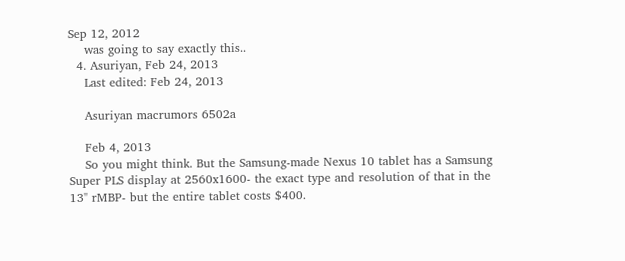Sep 12, 2012
    was going to say exactly this..
  4. Asuriyan, Feb 24, 2013
    Last edited: Feb 24, 2013

    Asuriyan macrumors 6502a

    Feb 4, 2013
    So you might think. But the Samsung-made Nexus 10 tablet has a Samsung Super PLS display at 2560x1600- the exact type and resolution of that in the 13" rMBP- but the entire tablet costs $400.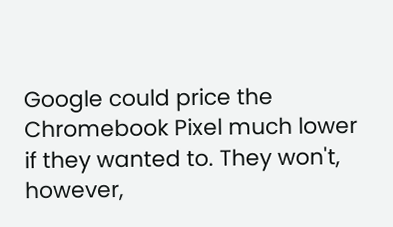Google could price the Chromebook Pixel much lower if they wanted to. They won't, however,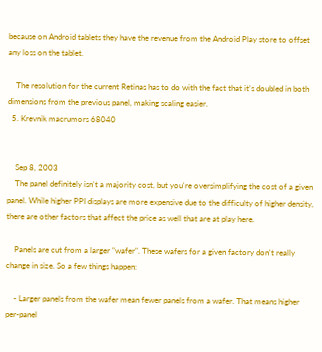because on Android tablets they have the revenue from the Android Play store to offset any loss on the tablet.

    The resolution for the current Retinas has to do with the fact that it's doubled in both dimensions from the previous panel, making scaling easier.
  5. Krevnik macrumors 68040


    Sep 8, 2003
    The panel definitely isn't a majority cost, but you're oversimplifying the cost of a given panel. While higher PPI displays are more expensive due to the difficulty of higher density, there are other factors that affect the price as well that are at play here.

    Panels are cut from a larger "wafer". These wafers for a given factory don't really change in size. So a few things happen:

    - Larger panels from the wafer mean fewer panels from a wafer. That means higher per-panel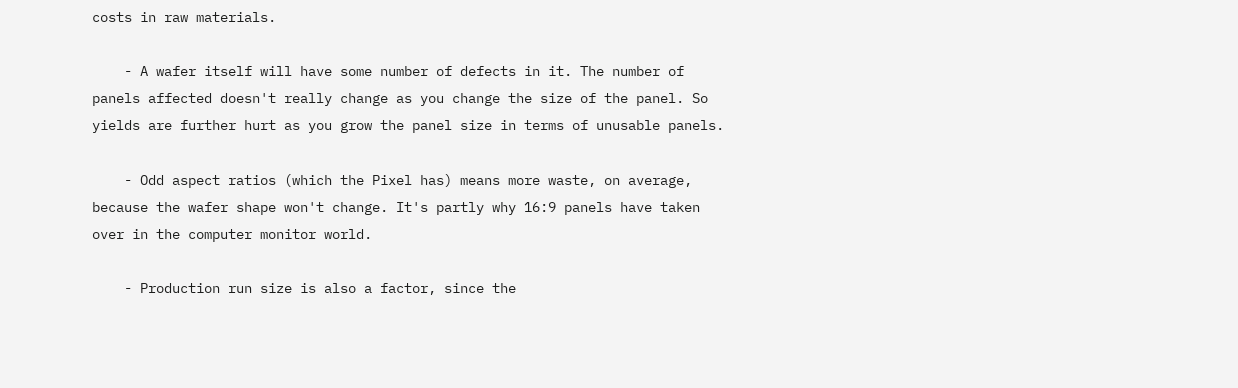costs in raw materials.

    - A wafer itself will have some number of defects in it. The number of panels affected doesn't really change as you change the size of the panel. So yields are further hurt as you grow the panel size in terms of unusable panels.

    - Odd aspect ratios (which the Pixel has) means more waste, on average, because the wafer shape won't change. It's partly why 16:9 panels have taken over in the computer monitor world.

    - Production run size is also a factor, since the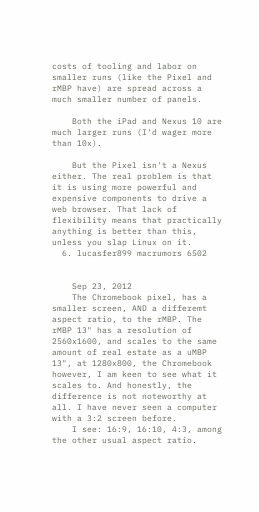costs of tooling and labor on smaller runs (like the Pixel and rMBP have) are spread across a much smaller number of panels.

    Both the iPad and Nexus 10 are much larger runs (I'd wager more than 10x).

    But the Pixel isn't a Nexus either. The real problem is that it is using more powerful and expensive components to drive a web browser. That lack of flexibility means that practically anything is better than this, unless you slap Linux on it.
  6. lucasfer899 macrumors 6502


    Sep 23, 2012
    The Chromebook pixel, has a smaller screen, AND a differemt aspect ratio, to the rMBP. The rMBP 13" has a resolution of 2560x1600, and scales to the same amount of real estate as a uMBP 13", at 1280x800, the Chromebook however, I am keen to see what it scales to. And honestly, the difference is not noteworthy at all. I have never seen a computer with a 3:2 screen before.
    I see: 16:9, 16:10, 4:3, among the other usual aspect ratio.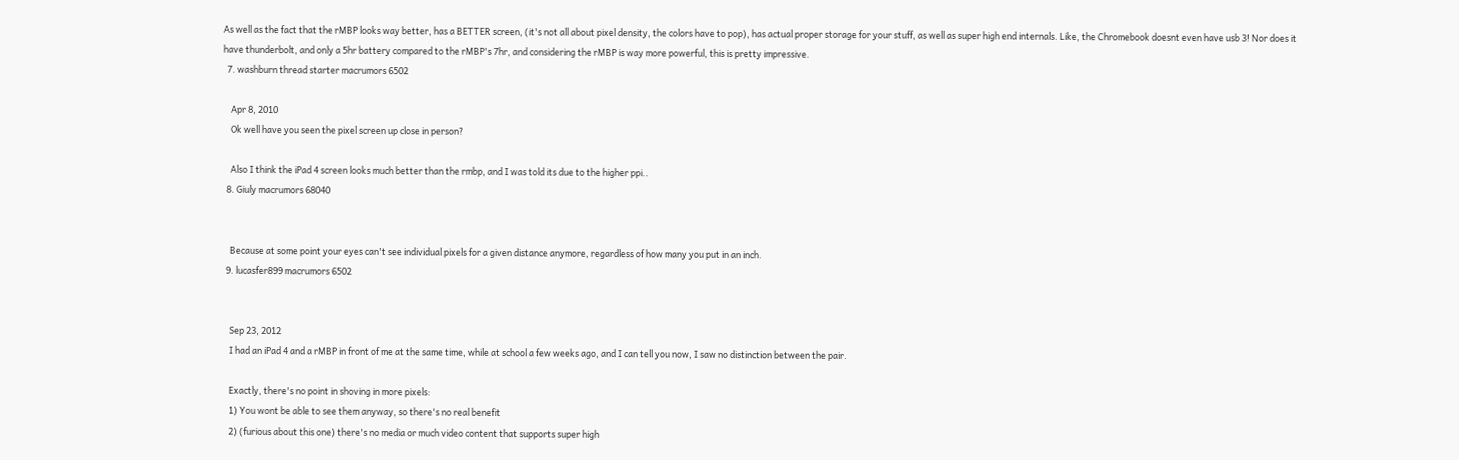As well as the fact that the rMBP looks way better, has a BETTER screen, (it's not all about pixel density, the colors have to pop), has actual proper storage for your stuff, as well as super high end internals. Like, the Chromebook doesnt even have usb 3! Nor does it have thunderbolt, and only a 5hr battery compared to the rMBP's 7hr, and considering the rMBP is way more powerful, this is pretty impressive.
  7. washburn thread starter macrumors 6502

    Apr 8, 2010
    Ok well have you seen the pixel screen up close in person?

    Also I think the iPad 4 screen looks much better than the rmbp, and I was told its due to the higher ppi..
  8. Giuly macrumors 68040


    Because at some point your eyes can't see individual pixels for a given distance anymore, regardless of how many you put in an inch.
  9. lucasfer899 macrumors 6502


    Sep 23, 2012
    I had an iPad 4 and a rMBP in front of me at the same time, while at school a few weeks ago, and I can tell you now, I saw no distinction between the pair.

    Exactly, there's no point in shoving in more pixels:
    1) You wont be able to see them anyway, so there's no real benefit
    2) (furious about this one) there's no media or much video content that supports super high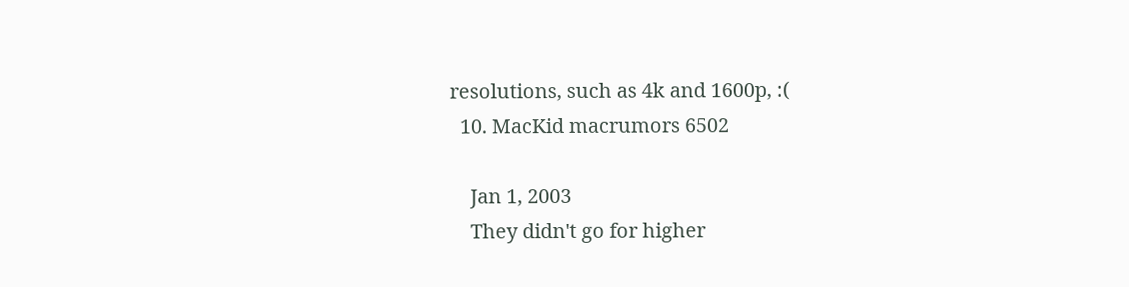resolutions, such as 4k and 1600p, :(
  10. MacKid macrumors 6502

    Jan 1, 2003
    They didn't go for higher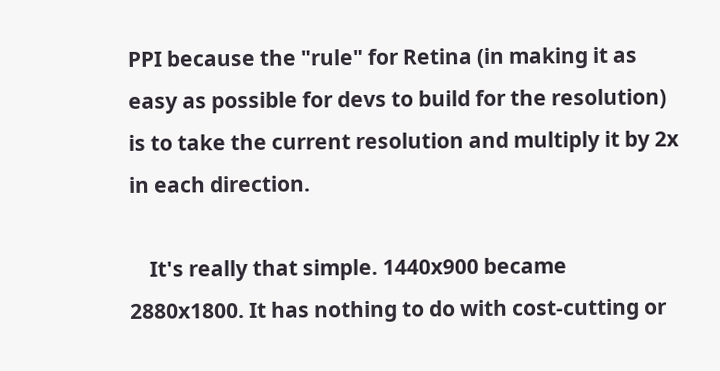PPI because the "rule" for Retina (in making it as easy as possible for devs to build for the resolution) is to take the current resolution and multiply it by 2x in each direction.

    It's really that simple. 1440x900 became 2880x1800. It has nothing to do with cost-cutting or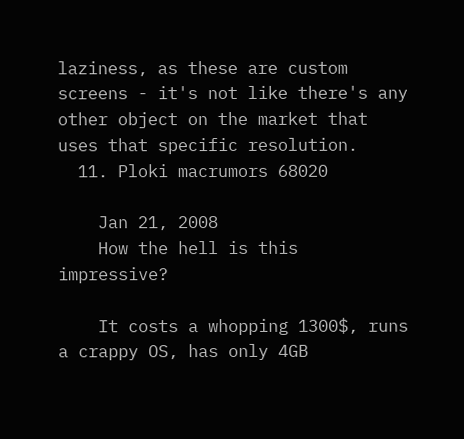laziness, as these are custom screens - it's not like there's any other object on the market that uses that specific resolution.
  11. Ploki macrumors 68020

    Jan 21, 2008
    How the hell is this impressive?

    It costs a whopping 1300$, runs a crappy OS, has only 4GB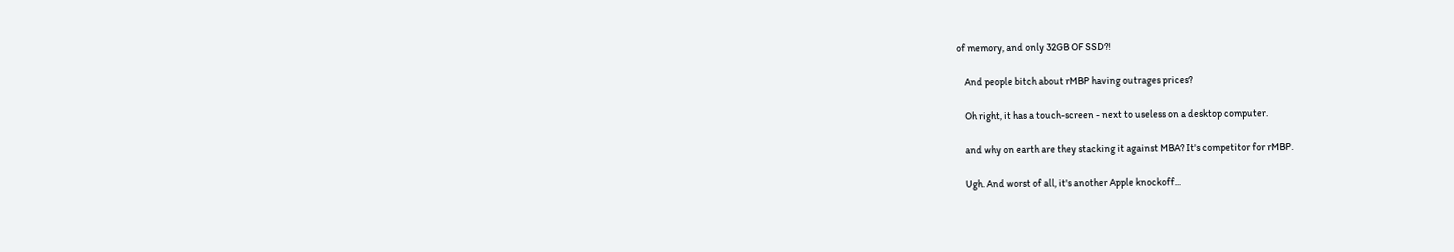of memory, and only 32GB OF SSD?!

    And people bitch about rMBP having outrages prices?

    Oh right, it has a touch-screen - next to useless on a desktop computer.

    and why on earth are they stacking it against MBA? It's competitor for rMBP.

    Ugh. And worst of all, it's another Apple knockoff...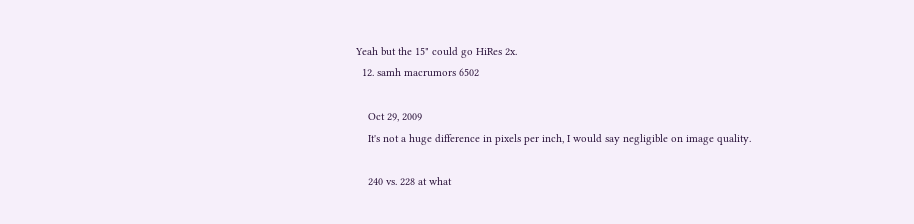Yeah but the 15" could go HiRes 2x.
  12. samh macrumors 6502

    Oct 29, 2009
    It's not a huge difference in pixels per inch, I would say negligible on image quality.

    240 vs. 228 at what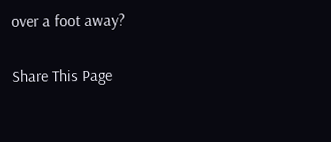over a foot away?

Share This Page